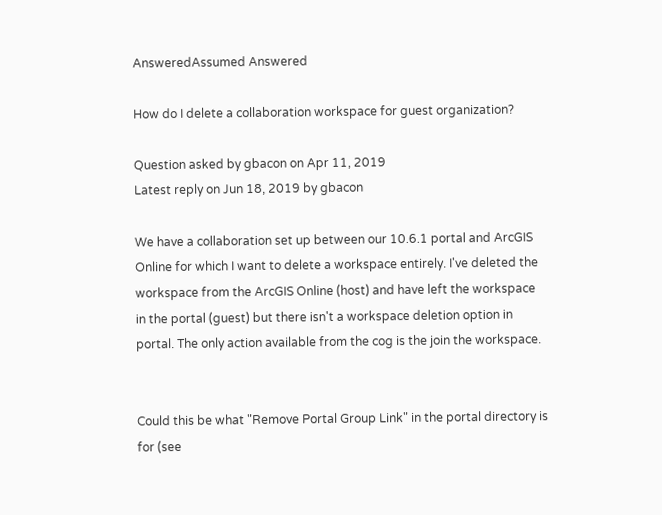AnsweredAssumed Answered

How do I delete a collaboration workspace for guest organization?

Question asked by gbacon on Apr 11, 2019
Latest reply on Jun 18, 2019 by gbacon

We have a collaboration set up between our 10.6.1 portal and ArcGIS Online for which I want to delete a workspace entirely. I've deleted the workspace from the ArcGIS Online (host) and have left the workspace in the portal (guest) but there isn't a workspace deletion option in portal. The only action available from the cog is the join the workspace.


Could this be what "Remove Portal Group Link" in the portal directory is for (see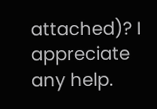attached)? I appreciate any help.